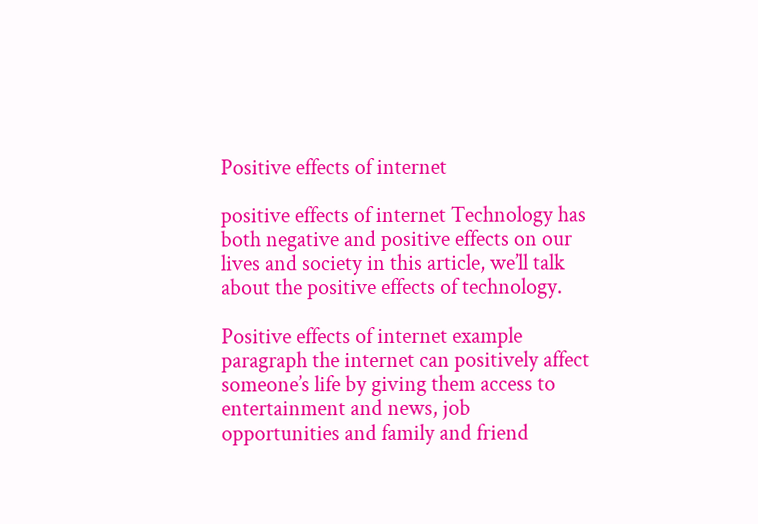Positive effects of internet

positive effects of internet Technology has both negative and positive effects on our lives and society in this article, we’ll talk about the positive effects of technology.

Positive effects of internet example paragraph the internet can positively affect someone’s life by giving them access to entertainment and news, job opportunities and family and friend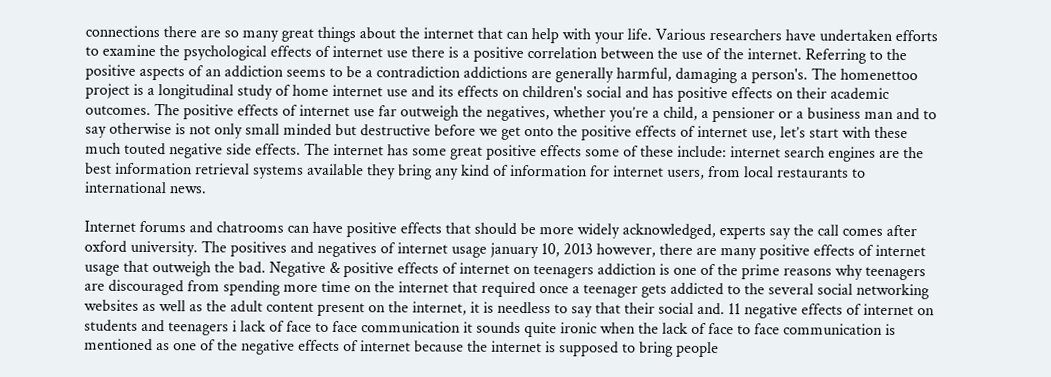connections there are so many great things about the internet that can help with your life. Various researchers have undertaken efforts to examine the psychological effects of internet use there is a positive correlation between the use of the internet. Referring to the positive aspects of an addiction seems to be a contradiction addictions are generally harmful, damaging a person's. The homenettoo project is a longitudinal study of home internet use and its effects on children's social and has positive effects on their academic outcomes. The positive effects of internet use far outweigh the negatives, whether you’re a child, a pensioner or a business man and to say otherwise is not only small minded but destructive before we get onto the positive effects of internet use, let’s start with these much touted negative side effects. The internet has some great positive effects some of these include: internet search engines are the best information retrieval systems available they bring any kind of information for internet users, from local restaurants to international news.

Internet forums and chatrooms can have positive effects that should be more widely acknowledged, experts say the call comes after oxford university. The positives and negatives of internet usage january 10, 2013 however, there are many positive effects of internet usage that outweigh the bad. Negative & positive effects of internet on teenagers addiction is one of the prime reasons why teenagers are discouraged from spending more time on the internet that required once a teenager gets addicted to the several social networking websites as well as the adult content present on the internet, it is needless to say that their social and. 11 negative effects of internet on students and teenagers i lack of face to face communication it sounds quite ironic when the lack of face to face communication is mentioned as one of the negative effects of internet because the internet is supposed to bring people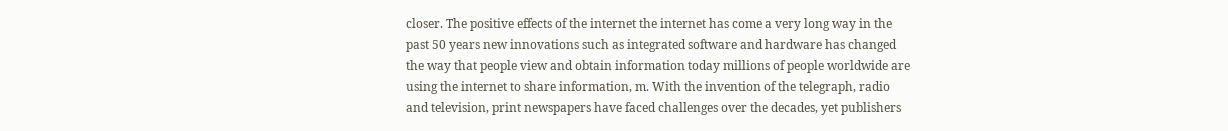closer. The positive effects of the internet the internet has come a very long way in the past 50 years new innovations such as integrated software and hardware has changed the way that people view and obtain information today millions of people worldwide are using the internet to share information, m. With the invention of the telegraph, radio and television, print newspapers have faced challenges over the decades, yet publishers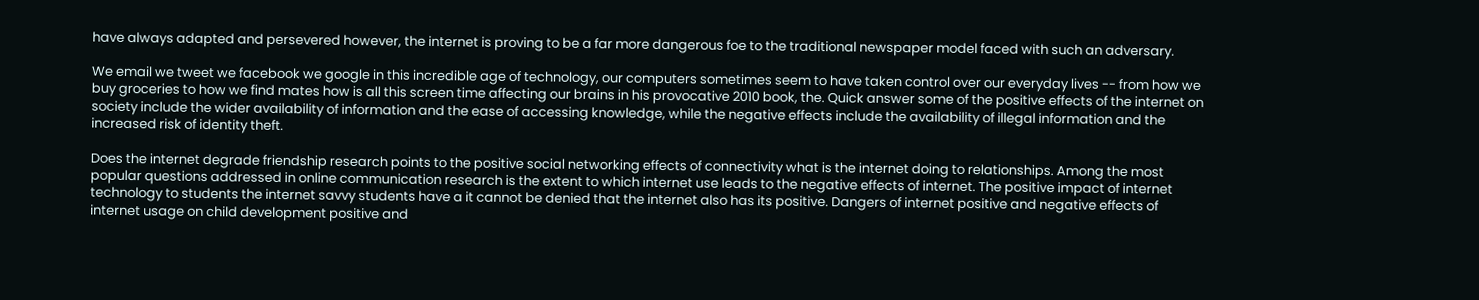have always adapted and persevered however, the internet is proving to be a far more dangerous foe to the traditional newspaper model faced with such an adversary.

We email we tweet we facebook we google in this incredible age of technology, our computers sometimes seem to have taken control over our everyday lives -- from how we buy groceries to how we find mates how is all this screen time affecting our brains in his provocative 2010 book, the. Quick answer some of the positive effects of the internet on society include the wider availability of information and the ease of accessing knowledge, while the negative effects include the availability of illegal information and the increased risk of identity theft.

Does the internet degrade friendship research points to the positive social networking effects of connectivity what is the internet doing to relationships. Among the most popular questions addressed in online communication research is the extent to which internet use leads to the negative effects of internet. The positive impact of internet technology to students the internet savvy students have a it cannot be denied that the internet also has its positive. Dangers of internet positive and negative effects of internet usage on child development positive and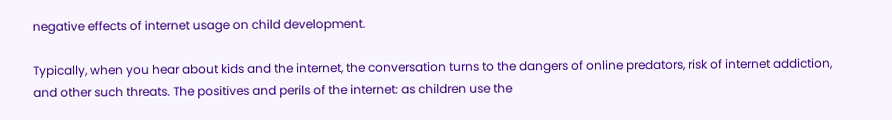negative effects of internet usage on child development.

Typically, when you hear about kids and the internet, the conversation turns to the dangers of online predators, risk of internet addiction, and other such threats. The positives and perils of the internet: as children use the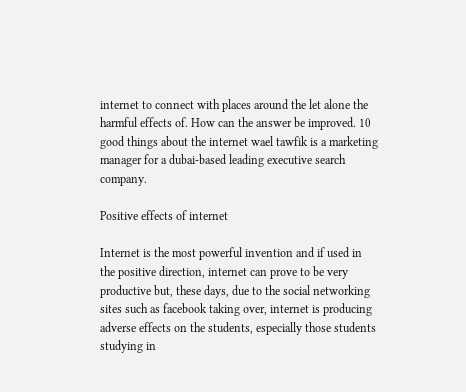internet to connect with places around the let alone the harmful effects of. How can the answer be improved. 10 good things about the internet wael tawfik is a marketing manager for a dubai-based leading executive search company.

Positive effects of internet

Internet is the most powerful invention and if used in the positive direction, internet can prove to be very productive but, these days, due to the social networking sites such as facebook taking over, internet is producing adverse effects on the students, especially those students studying in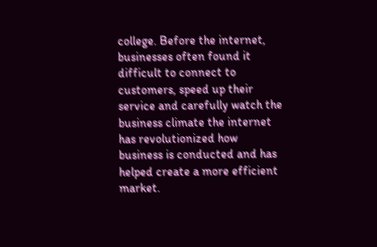college. Before the internet, businesses often found it difficult to connect to customers, speed up their service and carefully watch the business climate the internet has revolutionized how business is conducted and has helped create a more efficient market.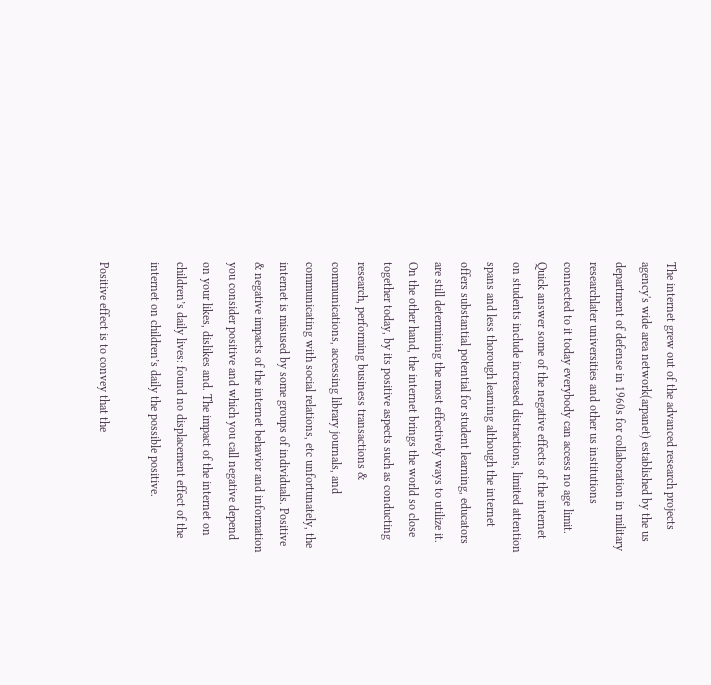The internet grew out of the advanced research projects agency's wide area network(arpanet) established by the us department of defense in 1960s for collaboration in military researchlater universities and other us institutions connected to it today everybody can access no age limit. Quick answer some of the negative effects of the internet on students include increased distractions, limited attention spans and less thorough learning although the internet offers substantial potential for student learning, educators are still determining the most effectively ways to utilize it. On the other hand, the internet brings the world so close together today, by its positive aspects such as conducting research, performing business transactions & communications, accessing library journals, and communicating with social relations, etc unfortunately, the internet is misused by some groups of individuals. Positive & negative impacts of the internet behavior and information you consider positive and which you call negative depend on your likes, dislikes and. The impact of the internet on children’s daily lives: found no displacement effect of the internet on children’s daily the possible positive.

Positive effect is to convey that the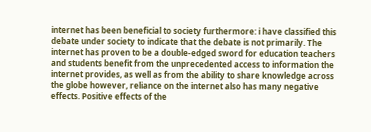internet has been beneficial to society furthermore: i have classified this debate under society to indicate that the debate is not primarily. The internet has proven to be a double-edged sword for education teachers and students benefit from the unprecedented access to information the internet provides, as well as from the ability to share knowledge across the globe however, reliance on the internet also has many negative effects. Positive effects of the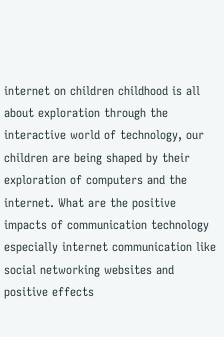internet on children childhood is all about exploration through the interactive world of technology, our children are being shaped by their exploration of computers and the internet. What are the positive impacts of communication technology especially internet communication like social networking websites and positive effects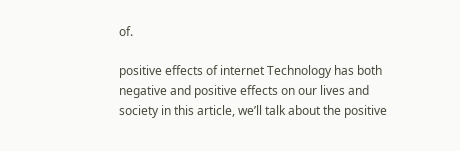of.

positive effects of internet Technology has both negative and positive effects on our lives and society in this article, we’ll talk about the positive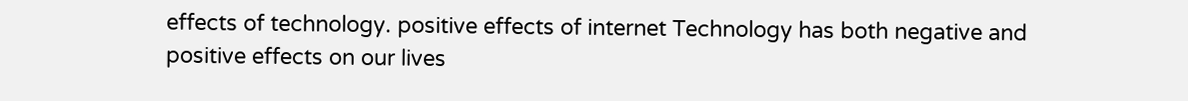effects of technology. positive effects of internet Technology has both negative and positive effects on our lives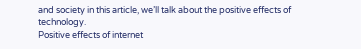and society in this article, we’ll talk about the positive effects of technology.
Positive effects of internet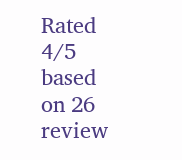Rated 4/5 based on 26 review